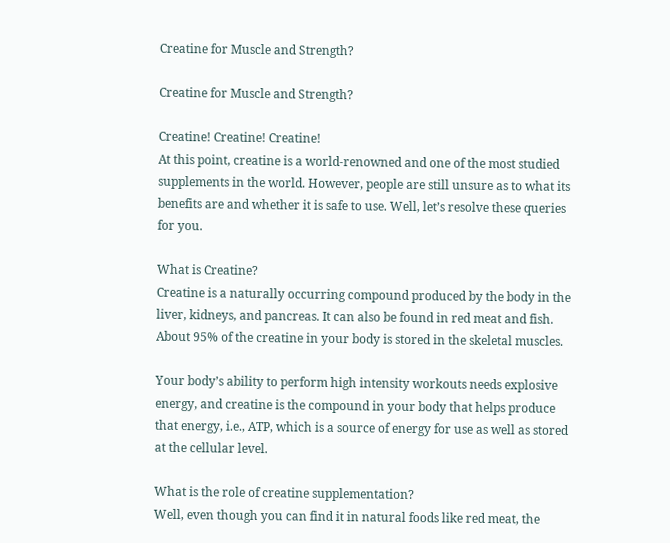Creatine for Muscle and Strength?

Creatine for Muscle and Strength?

Creatine! Creatine! Creatine!
At this point, creatine is a world-renowned and one of the most studied supplements in the world. However, people are still unsure as to what its benefits are and whether it is safe to use. Well, let’s resolve these queries for you.

What is Creatine?
Creatine is a naturally occurring compound produced by the body in the liver, kidneys, and pancreas. It can also be found in red meat and fish. About 95% of the creatine in your body is stored in the skeletal muscles.

Your body’s ability to perform high intensity workouts needs explosive energy, and creatine is the compound in your body that helps produce that energy, i.e., ATP, which is a source of energy for use as well as stored at the cellular level.

What is the role of creatine supplementation?
Well, even though you can find it in natural foods like red meat, the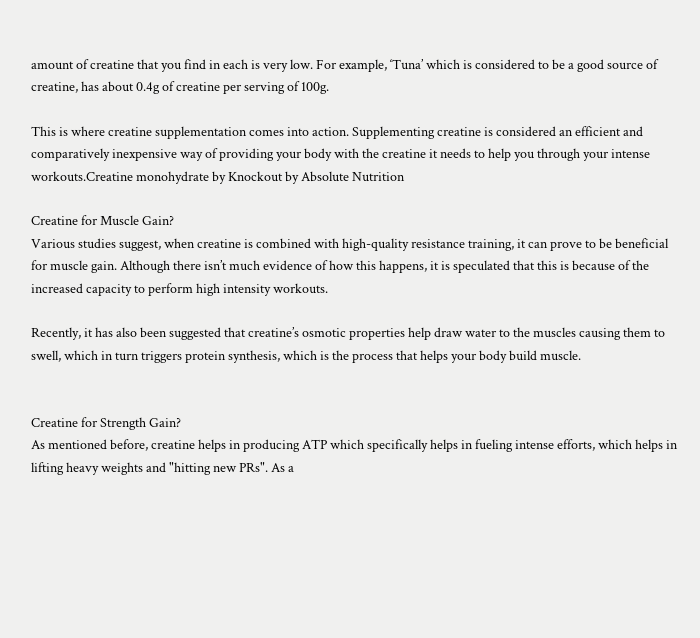amount of creatine that you find in each is very low. For example, ‘Tuna’ which is considered to be a good source of creatine, has about 0.4g of creatine per serving of 100g.

This is where creatine supplementation comes into action. Supplementing creatine is considered an efficient and comparatively inexpensive way of providing your body with the creatine it needs to help you through your intense workouts.Creatine monohydrate by Knockout by Absolute Nutrition

Creatine for Muscle Gain?
Various studies suggest, when creatine is combined with high-quality resistance training, it can prove to be beneficial for muscle gain. Although there isn’t much evidence of how this happens, it is speculated that this is because of the increased capacity to perform high intensity workouts.

Recently, it has also been suggested that creatine’s osmotic properties help draw water to the muscles causing them to swell, which in turn triggers protein synthesis, which is the process that helps your body build muscle.


Creatine for Strength Gain?
As mentioned before, creatine helps in producing ATP which specifically helps in fueling intense efforts, which helps in lifting heavy weights and "hitting new PRs". As a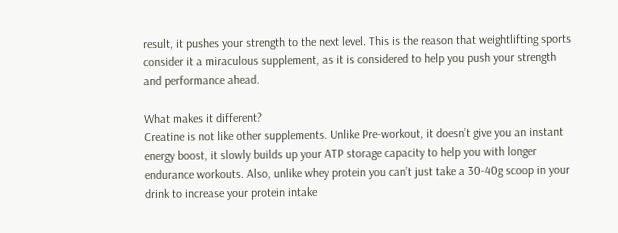result, it pushes your strength to the next level. This is the reason that weightlifting sports consider it a miraculous supplement, as it is considered to help you push your strength and performance ahead.

What makes it different?
Creatine is not like other supplements. Unlike Pre-workout, it doesn’t give you an instant energy boost, it slowly builds up your ATP storage capacity to help you with longer endurance workouts. Also, unlike whey protein you can’t just take a 30-40g scoop in your drink to increase your protein intake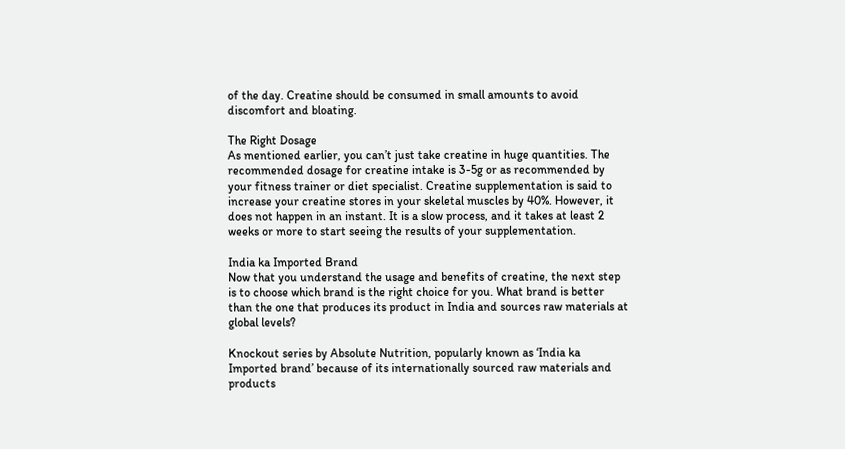of the day. Creatine should be consumed in small amounts to avoid discomfort and bloating.

The Right Dosage
As mentioned earlier, you can’t just take creatine in huge quantities. The recommended dosage for creatine intake is 3-5g or as recommended by your fitness trainer or diet specialist. Creatine supplementation is said to increase your creatine stores in your skeletal muscles by 40%. However, it does not happen in an instant. It is a slow process, and it takes at least 2 weeks or more to start seeing the results of your supplementation.

India ka Imported Brand
Now that you understand the usage and benefits of creatine, the next step is to choose which brand is the right choice for you. What brand is better than the one that produces its product in India and sources raw materials at global levels?

Knockout series by Absolute Nutrition, popularly known as ‘India ka Imported brand’ because of its internationally sourced raw materials and products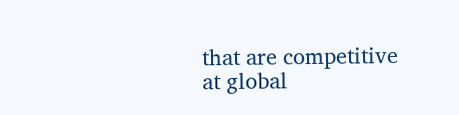that are competitive at global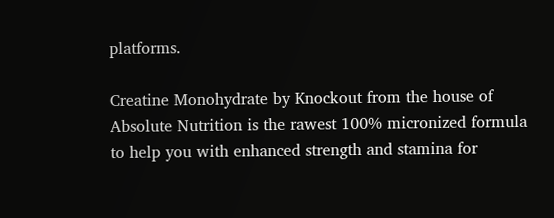platforms.

Creatine Monohydrate by Knockout from the house of Absolute Nutrition is the rawest 100% micronized formula to help you with enhanced strength and stamina for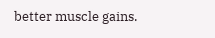better muscle gains.